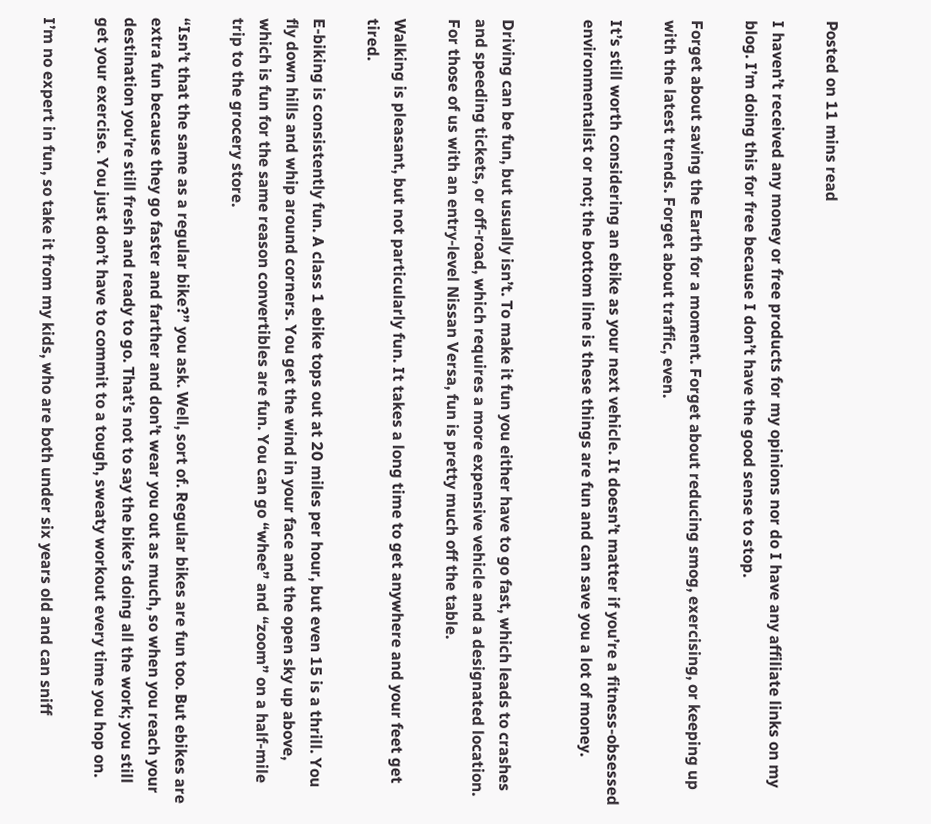Posted on 11 mins read

I haven’t received any money or free products for my opinions nor do I have any affiliate links on my blog. I’m doing this for free because I don’t have the good sense to stop.

Forget about saving the Earth for a moment. Forget about reducing smog, exercising, or keeping up with the latest trends. Forget about traffic, even.

It’s still worth considering an ebike as your next vehicle. It doesn’t matter if you’re a fitness-obsessed environmentalist or not; the bottom line is these things are fun and can save you a lot of money.


Driving can be fun, but usually isn’t. To make it fun you either have to go fast, which leads to crashes and speeding tickets, or off-road, which requires a more expensive vehicle and a designated location. For those of us with an entry-level Nissan Versa, fun is pretty much off the table.

Walking is pleasant, but not particularly fun. It takes a long time to get anywhere and your feet get tired.

E-biking is consistently fun. A class 1 ebike tops out at 20 miles per hour, but even 15 is a thrill. You fly down hills and whip around corners. You get the wind in your face and the open sky up above, which is fun for the same reason convertibles are fun. You can go “whee” and “zoom” on a half-mile trip to the grocery store.

“Isn’t that the same as a regular bike?” you ask. Well, sort of. Regular bikes are fun too. But ebikes are extra fun because they go faster and farther and don’t wear you out as much, so when you reach your destination you’re still fresh and ready to go. That’s not to say the bike’s doing all the work; you still get your exercise. You just don’t have to commit to a tough, sweaty workout every time you hop on.

I’m no expert in fun, so take it from my kids, who are both under six years old and can sniff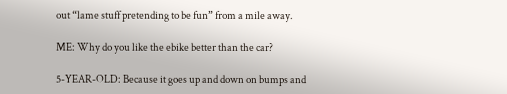out “lame stuff pretending to be fun” from a mile away.

ME: Why do you like the ebike better than the car?

5-YEAR-OLD: Because it goes up and down on bumps and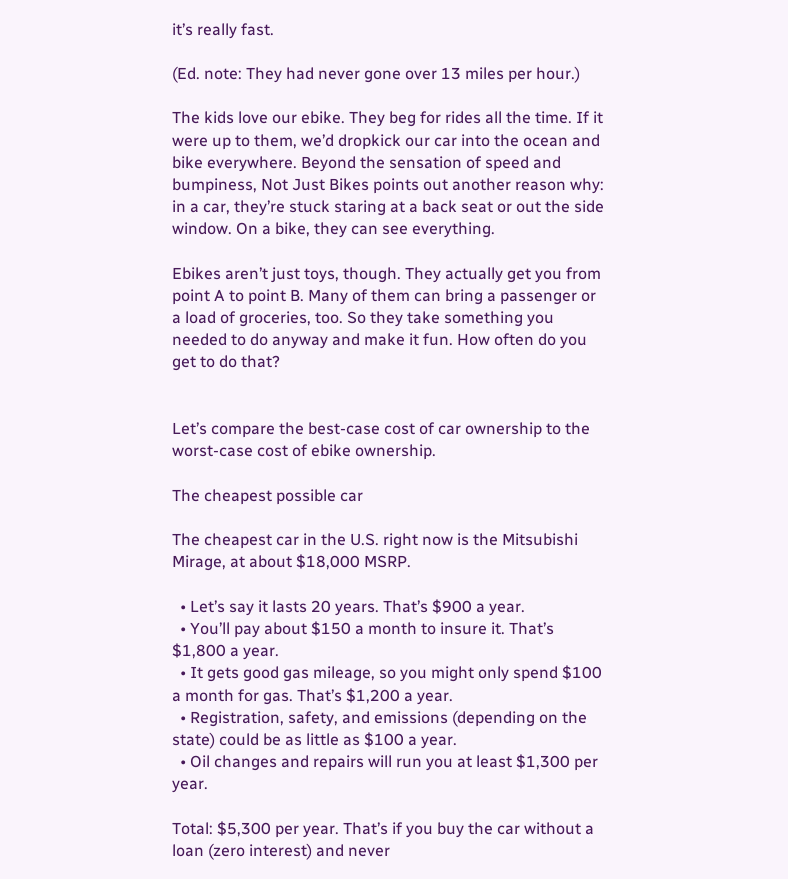it’s really fast.

(Ed. note: They had never gone over 13 miles per hour.)

The kids love our ebike. They beg for rides all the time. If it were up to them, we’d dropkick our car into the ocean and bike everywhere. Beyond the sensation of speed and bumpiness, Not Just Bikes points out another reason why: in a car, they’re stuck staring at a back seat or out the side window. On a bike, they can see everything.

Ebikes aren’t just toys, though. They actually get you from point A to point B. Many of them can bring a passenger or a load of groceries, too. So they take something you needed to do anyway and make it fun. How often do you get to do that?


Let’s compare the best-case cost of car ownership to the worst-case cost of ebike ownership.

The cheapest possible car

The cheapest car in the U.S. right now is the Mitsubishi Mirage, at about $18,000 MSRP.

  • Let’s say it lasts 20 years. That’s $900 a year.
  • You’ll pay about $150 a month to insure it. That’s $1,800 a year.
  • It gets good gas mileage, so you might only spend $100 a month for gas. That’s $1,200 a year.
  • Registration, safety, and emissions (depending on the state) could be as little as $100 a year.
  • Oil changes and repairs will run you at least $1,300 per year.

Total: $5,300 per year. That’s if you buy the car without a loan (zero interest) and never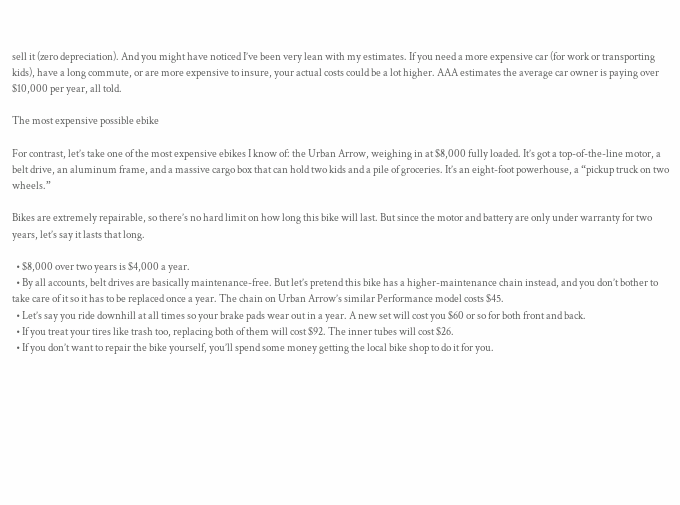sell it (zero depreciation). And you might have noticed I’ve been very lean with my estimates. If you need a more expensive car (for work or transporting kids), have a long commute, or are more expensive to insure, your actual costs could be a lot higher. AAA estimates the average car owner is paying over $10,000 per year, all told.

The most expensive possible ebike

For contrast, let’s take one of the most expensive ebikes I know of: the Urban Arrow, weighing in at $8,000 fully loaded. It’s got a top-of-the-line motor, a belt drive, an aluminum frame, and a massive cargo box that can hold two kids and a pile of groceries. It’s an eight-foot powerhouse, a “pickup truck on two wheels.”

Bikes are extremely repairable, so there’s no hard limit on how long this bike will last. But since the motor and battery are only under warranty for two years, let’s say it lasts that long.

  • $8,000 over two years is $4,000 a year.
  • By all accounts, belt drives are basically maintenance-free. But let’s pretend this bike has a higher-maintenance chain instead, and you don’t bother to take care of it so it has to be replaced once a year. The chain on Urban Arrow’s similar Performance model costs $45.
  • Let’s say you ride downhill at all times so your brake pads wear out in a year. A new set will cost you $60 or so for both front and back.
  • If you treat your tires like trash too, replacing both of them will cost $92. The inner tubes will cost $26.
  • If you don’t want to repair the bike yourself, you’ll spend some money getting the local bike shop to do it for you.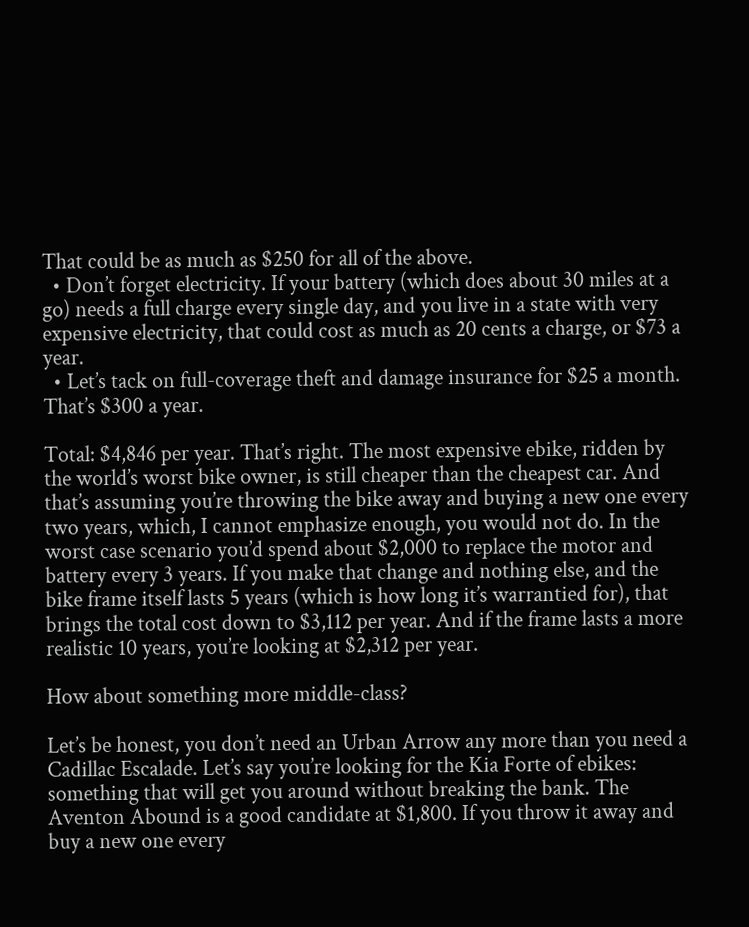That could be as much as $250 for all of the above.
  • Don’t forget electricity. If your battery (which does about 30 miles at a go) needs a full charge every single day, and you live in a state with very expensive electricity, that could cost as much as 20 cents a charge, or $73 a year.
  • Let’s tack on full-coverage theft and damage insurance for $25 a month. That’s $300 a year.

Total: $4,846 per year. That’s right. The most expensive ebike, ridden by the world’s worst bike owner, is still cheaper than the cheapest car. And that’s assuming you’re throwing the bike away and buying a new one every two years, which, I cannot emphasize enough, you would not do. In the worst case scenario you’d spend about $2,000 to replace the motor and battery every 3 years. If you make that change and nothing else, and the bike frame itself lasts 5 years (which is how long it’s warrantied for), that brings the total cost down to $3,112 per year. And if the frame lasts a more realistic 10 years, you’re looking at $2,312 per year.

How about something more middle-class?

Let’s be honest, you don’t need an Urban Arrow any more than you need a Cadillac Escalade. Let’s say you’re looking for the Kia Forte of ebikes: something that will get you around without breaking the bank. The Aventon Abound is a good candidate at $1,800. If you throw it away and buy a new one every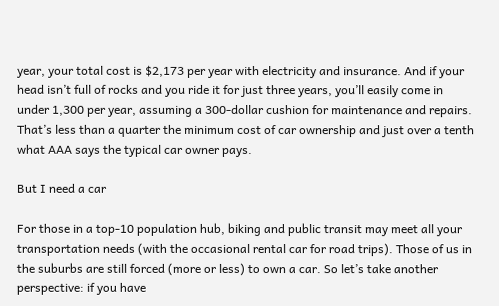year, your total cost is $2,173 per year with electricity and insurance. And if your head isn’t full of rocks and you ride it for just three years, you’ll easily come in under 1,300 per year, assuming a 300-dollar cushion for maintenance and repairs. That’s less than a quarter the minimum cost of car ownership and just over a tenth what AAA says the typical car owner pays.

But I need a car

For those in a top-10 population hub, biking and public transit may meet all your transportation needs (with the occasional rental car for road trips). Those of us in the suburbs are still forced (more or less) to own a car. So let’s take another perspective: if you have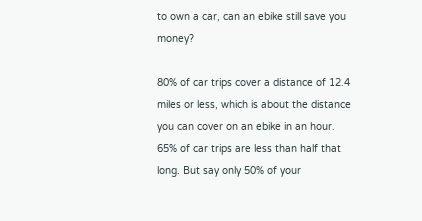to own a car, can an ebike still save you money?

80% of car trips cover a distance of 12.4 miles or less, which is about the distance you can cover on an ebike in an hour. 65% of car trips are less than half that long. But say only 50% of your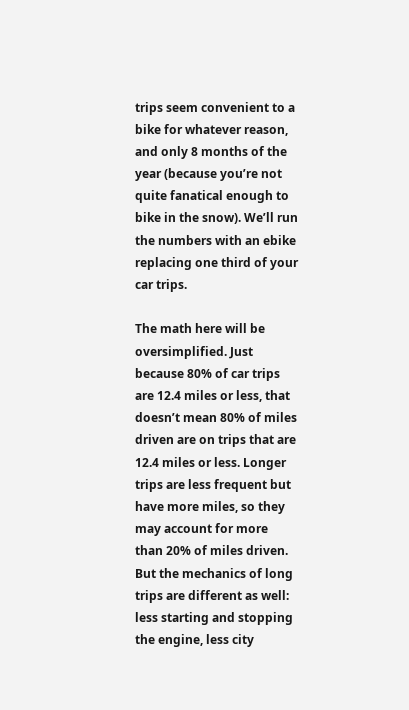trips seem convenient to a bike for whatever reason, and only 8 months of the year (because you’re not quite fanatical enough to bike in the snow). We’ll run the numbers with an ebike replacing one third of your car trips.

The math here will be oversimplified. Just because 80% of car trips are 12.4 miles or less, that doesn’t mean 80% of miles driven are on trips that are 12.4 miles or less. Longer trips are less frequent but have more miles, so they may account for more than 20% of miles driven. But the mechanics of long trips are different as well: less starting and stopping the engine, less city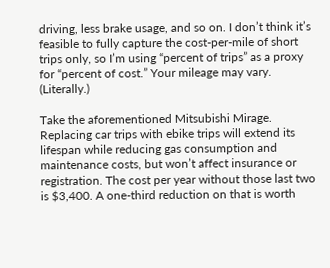driving, less brake usage, and so on. I don’t think it’s feasible to fully capture the cost-per-mile of short trips only, so I’m using “percent of trips” as a proxy for “percent of cost.” Your mileage may vary. (Literally.)

Take the aforementioned Mitsubishi Mirage. Replacing car trips with ebike trips will extend its lifespan while reducing gas consumption and maintenance costs, but won’t affect insurance or registration. The cost per year without those last two is $3,400. A one-third reduction on that is worth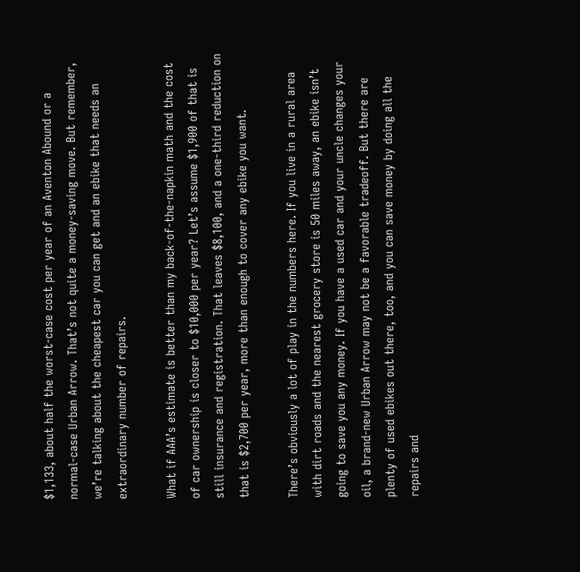$1,133, about half the worst-case cost per year of an Aventon Abound or a normal-case Urban Arrow. That’s not quite a money-saving move. But remember, we’re talking about the cheapest car you can get and an ebike that needs an extraordinary number of repairs.

What if AAA’s estimate is better than my back-of-the-napkin math and the cost of car ownership is closer to $10,000 per year? Let’s assume $1,900 of that is still insurance and registration. That leaves $8,100, and a one-third reduction on that is $2,700 per year, more than enough to cover any ebike you want.

There’s obviously a lot of play in the numbers here. If you live in a rural area with dirt roads and the nearest grocery store is 50 miles away, an ebike isn’t going to save you any money. If you have a used car and your uncle changes your oil, a brand-new Urban Arrow may not be a favorable tradeoff. But there are plenty of used ebikes out there, too, and you can save money by doing all the repairs and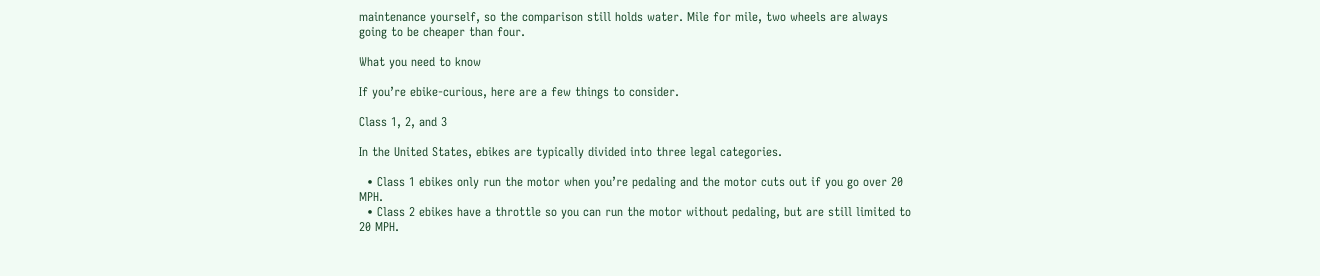maintenance yourself, so the comparison still holds water. Mile for mile, two wheels are always going to be cheaper than four.

What you need to know

If you’re ebike-curious, here are a few things to consider.

Class 1, 2, and 3

In the United States, ebikes are typically divided into three legal categories.

  • Class 1 ebikes only run the motor when you’re pedaling and the motor cuts out if you go over 20 MPH.
  • Class 2 ebikes have a throttle so you can run the motor without pedaling, but are still limited to 20 MPH.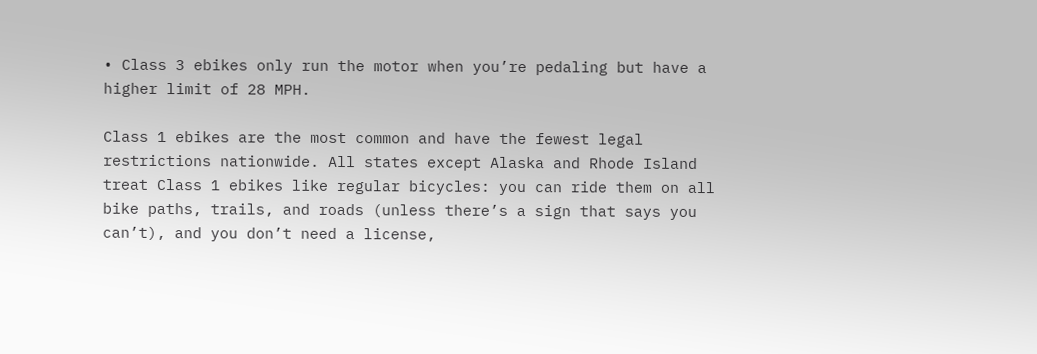• Class 3 ebikes only run the motor when you’re pedaling but have a higher limit of 28 MPH.

Class 1 ebikes are the most common and have the fewest legal restrictions nationwide. All states except Alaska and Rhode Island treat Class 1 ebikes like regular bicycles: you can ride them on all bike paths, trails, and roads (unless there’s a sign that says you can’t), and you don’t need a license,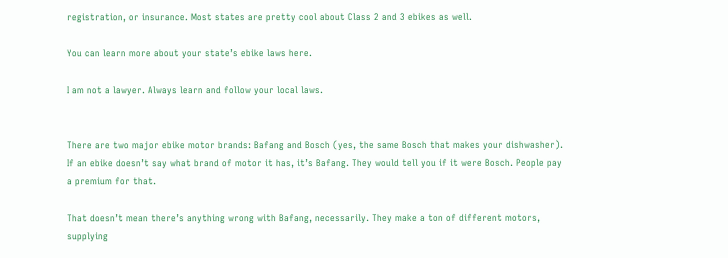registration, or insurance. Most states are pretty cool about Class 2 and 3 ebikes as well.

You can learn more about your state’s ebike laws here.

I am not a lawyer. Always learn and follow your local laws.


There are two major ebike motor brands: Bafang and Bosch (yes, the same Bosch that makes your dishwasher). If an ebike doesn’t say what brand of motor it has, it’s Bafang. They would tell you if it were Bosch. People pay a premium for that.

That doesn’t mean there’s anything wrong with Bafang, necessarily. They make a ton of different motors, supplying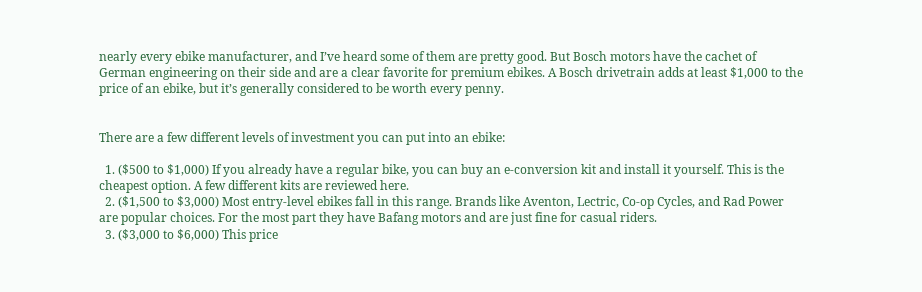nearly every ebike manufacturer, and I’ve heard some of them are pretty good. But Bosch motors have the cachet of German engineering on their side and are a clear favorite for premium ebikes. A Bosch drivetrain adds at least $1,000 to the price of an ebike, but it’s generally considered to be worth every penny.


There are a few different levels of investment you can put into an ebike:

  1. ($500 to $1,000) If you already have a regular bike, you can buy an e-conversion kit and install it yourself. This is the cheapest option. A few different kits are reviewed here.
  2. ($1,500 to $3,000) Most entry-level ebikes fall in this range. Brands like Aventon, Lectric, Co-op Cycles, and Rad Power are popular choices. For the most part they have Bafang motors and are just fine for casual riders.
  3. ($3,000 to $6,000) This price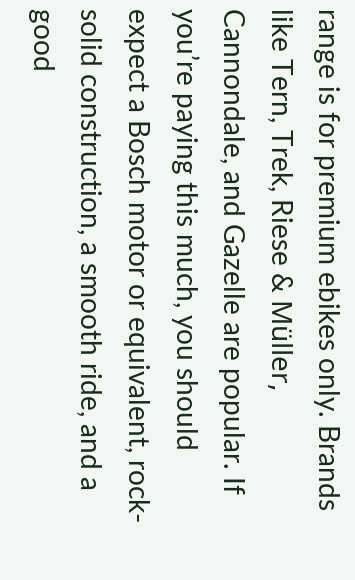range is for premium ebikes only. Brands like Tern, Trek, Riese & Müller, Cannondale, and Gazelle are popular. If you’re paying this much, you should expect a Bosch motor or equivalent, rock-solid construction, a smooth ride, and a good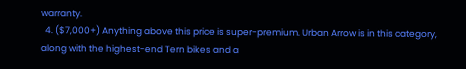warranty.
  4. ($7,000+) Anything above this price is super-premium. Urban Arrow is in this category, along with the highest-end Tern bikes and a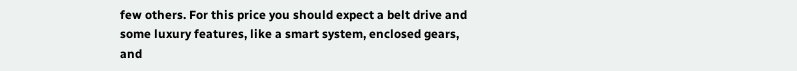few others. For this price you should expect a belt drive and some luxury features, like a smart system, enclosed gears, and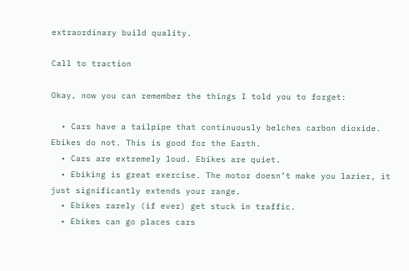extraordinary build quality.

Call to traction

Okay, now you can remember the things I told you to forget:

  • Cars have a tailpipe that continuously belches carbon dioxide. Ebikes do not. This is good for the Earth.
  • Cars are extremely loud. Ebikes are quiet.
  • Ebiking is great exercise. The motor doesn’t make you lazier, it just significantly extends your range.
  • Ebikes rarely (if ever) get stuck in traffic.
  • Ebikes can go places cars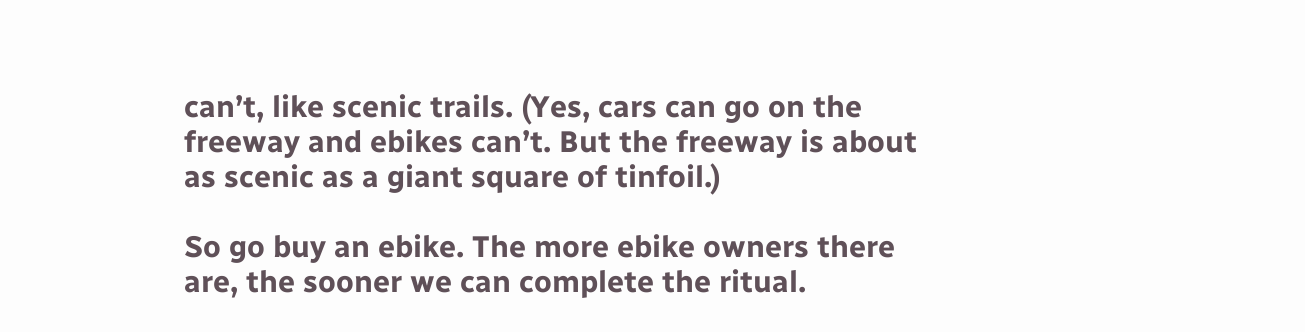can’t, like scenic trails. (Yes, cars can go on the freeway and ebikes can’t. But the freeway is about as scenic as a giant square of tinfoil.)

So go buy an ebike. The more ebike owners there are, the sooner we can complete the ritual.